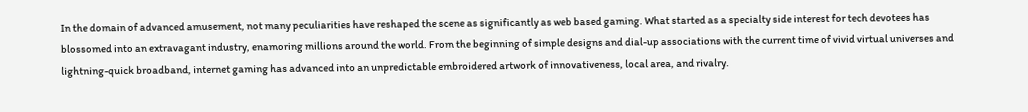In the domain of advanced amusement, not many peculiarities have reshaped the scene as significantly as web based gaming. What started as a specialty side interest for tech devotees has blossomed into an extravagant industry, enamoring millions around the world. From the beginning of simple designs and dial-up associations with the current time of vivid virtual universes and lightning-quick broadband, internet gaming has advanced into an unpredictable embroidered artwork of innovativeness, local area, and rivalry.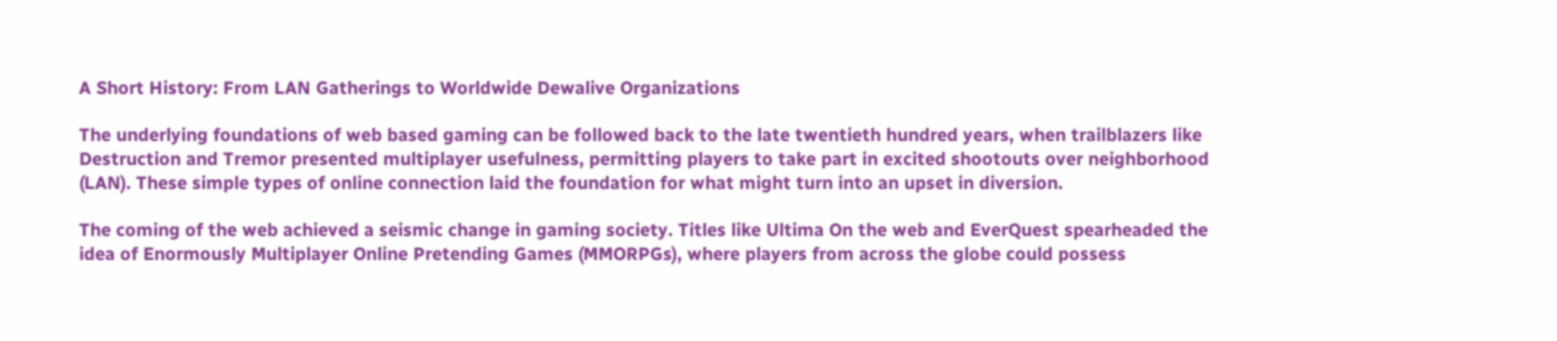A Short History: From LAN Gatherings to Worldwide Dewalive Organizations

The underlying foundations of web based gaming can be followed back to the late twentieth hundred years, when trailblazers like Destruction and Tremor presented multiplayer usefulness, permitting players to take part in excited shootouts over neighborhood (LAN). These simple types of online connection laid the foundation for what might turn into an upset in diversion.

The coming of the web achieved a seismic change in gaming society. Titles like Ultima On the web and EverQuest spearheaded the idea of Enormously Multiplayer Online Pretending Games (MMORPGs), where players from across the globe could possess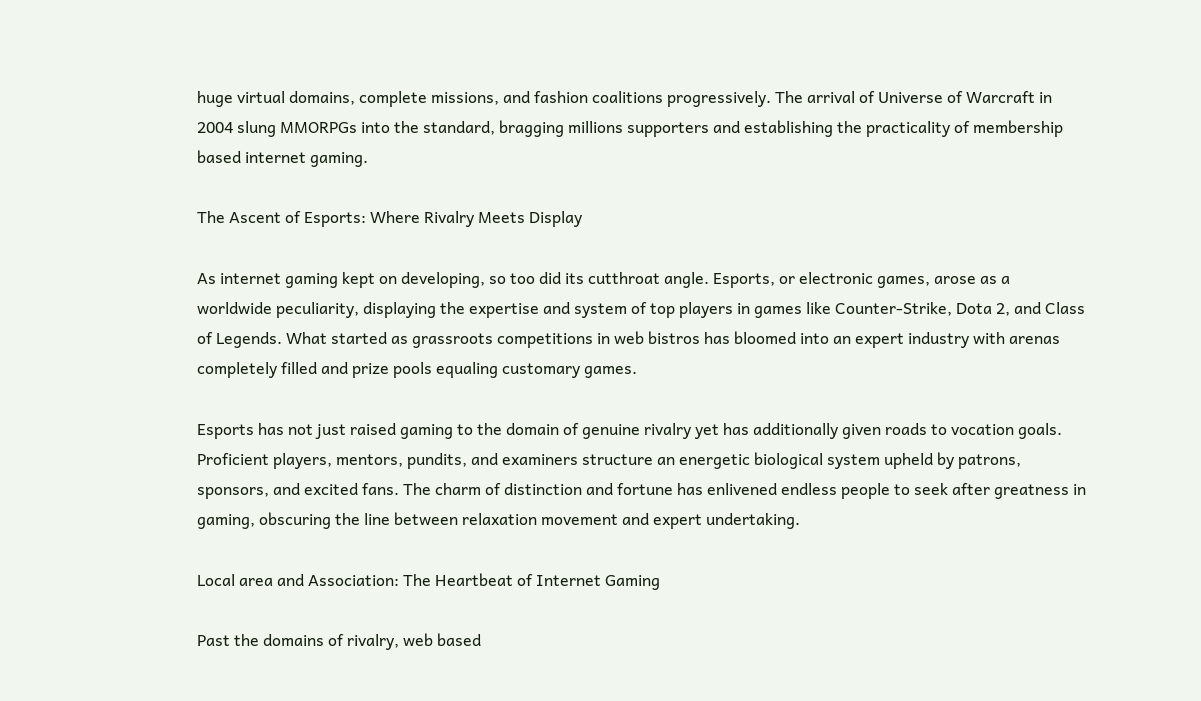huge virtual domains, complete missions, and fashion coalitions progressively. The arrival of Universe of Warcraft in 2004 slung MMORPGs into the standard, bragging millions supporters and establishing the practicality of membership based internet gaming.

The Ascent of Esports: Where Rivalry Meets Display

As internet gaming kept on developing, so too did its cutthroat angle. Esports, or electronic games, arose as a worldwide peculiarity, displaying the expertise and system of top players in games like Counter-Strike, Dota 2, and Class of Legends. What started as grassroots competitions in web bistros has bloomed into an expert industry with arenas completely filled and prize pools equaling customary games.

Esports has not just raised gaming to the domain of genuine rivalry yet has additionally given roads to vocation goals. Proficient players, mentors, pundits, and examiners structure an energetic biological system upheld by patrons, sponsors, and excited fans. The charm of distinction and fortune has enlivened endless people to seek after greatness in gaming, obscuring the line between relaxation movement and expert undertaking.

Local area and Association: The Heartbeat of Internet Gaming

Past the domains of rivalry, web based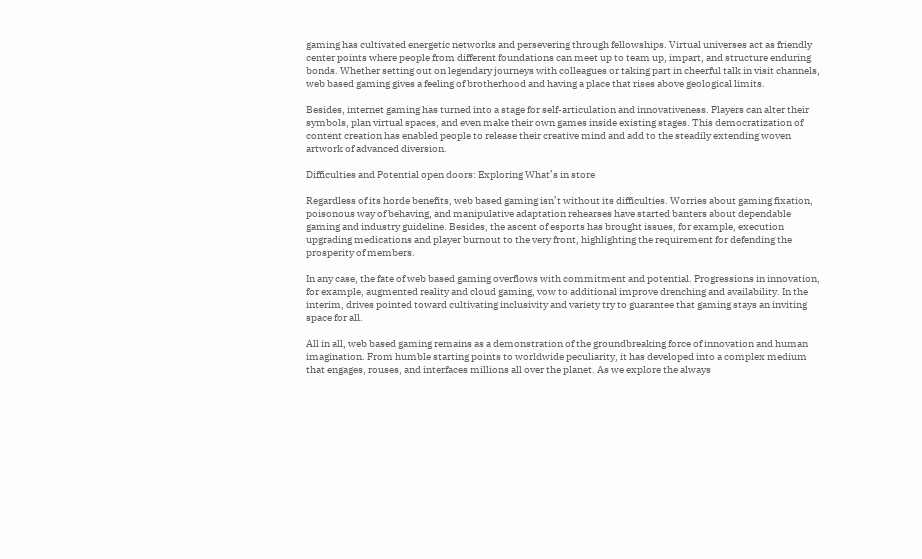gaming has cultivated energetic networks and persevering through fellowships. Virtual universes act as friendly center points where people from different foundations can meet up to team up, impart, and structure enduring bonds. Whether setting out on legendary journeys with colleagues or taking part in cheerful talk in visit channels, web based gaming gives a feeling of brotherhood and having a place that rises above geological limits.

Besides, internet gaming has turned into a stage for self-articulation and innovativeness. Players can alter their symbols, plan virtual spaces, and even make their own games inside existing stages. This democratization of content creation has enabled people to release their creative mind and add to the steadily extending woven artwork of advanced diversion.

Difficulties and Potential open doors: Exploring What’s in store

Regardless of its horde benefits, web based gaming isn’t without its difficulties. Worries about gaming fixation, poisonous way of behaving, and manipulative adaptation rehearses have started banters about dependable gaming and industry guideline. Besides, the ascent of esports has brought issues, for example, execution upgrading medications and player burnout to the very front, highlighting the requirement for defending the prosperity of members.

In any case, the fate of web based gaming overflows with commitment and potential. Progressions in innovation, for example, augmented reality and cloud gaming, vow to additional improve drenching and availability. In the interim, drives pointed toward cultivating inclusivity and variety try to guarantee that gaming stays an inviting space for all.

All in all, web based gaming remains as a demonstration of the groundbreaking force of innovation and human imagination. From humble starting points to worldwide peculiarity, it has developed into a complex medium that engages, rouses, and interfaces millions all over the planet. As we explore the always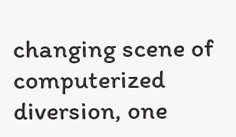changing scene of computerized diversion, one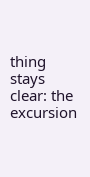thing stays clear: the excursion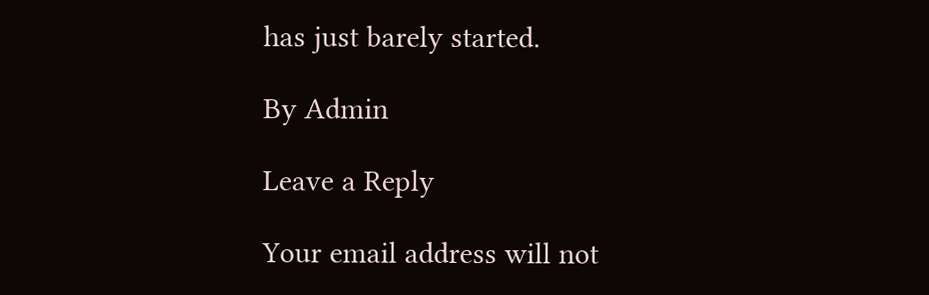has just barely started.

By Admin

Leave a Reply

Your email address will not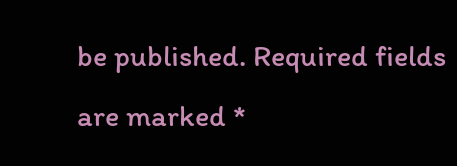be published. Required fields are marked *